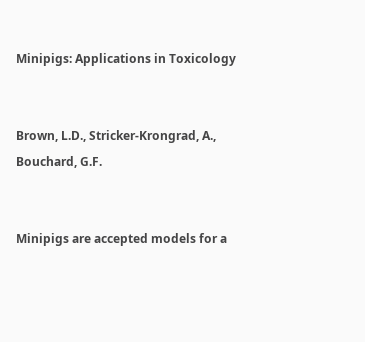Minipigs: Applications in Toxicology


Brown, L.D., Stricker-Krongrad, A., Bouchard, G.F.


Minipigs are accepted models for a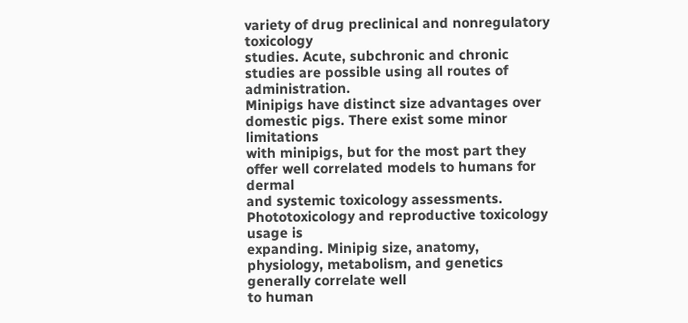variety of drug preclinical and nonregulatory toxicology
studies. Acute, subchronic and chronic studies are possible using all routes of administration.
Minipigs have distinct size advantages over domestic pigs. There exist some minor limitations
with minipigs, but for the most part they offer well correlated models to humans for dermal
and systemic toxicology assessments. Phototoxicology and reproductive toxicology usage is
expanding. Minipig size, anatomy, physiology, metabolism, and genetics generally correlate well
to human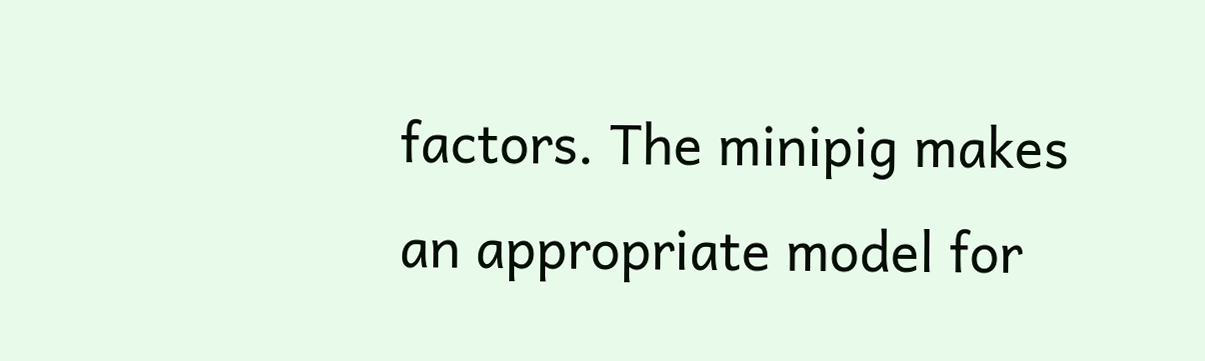factors. The minipig makes an appropriate model for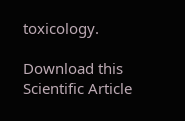toxicology.

Download this Scientific Article